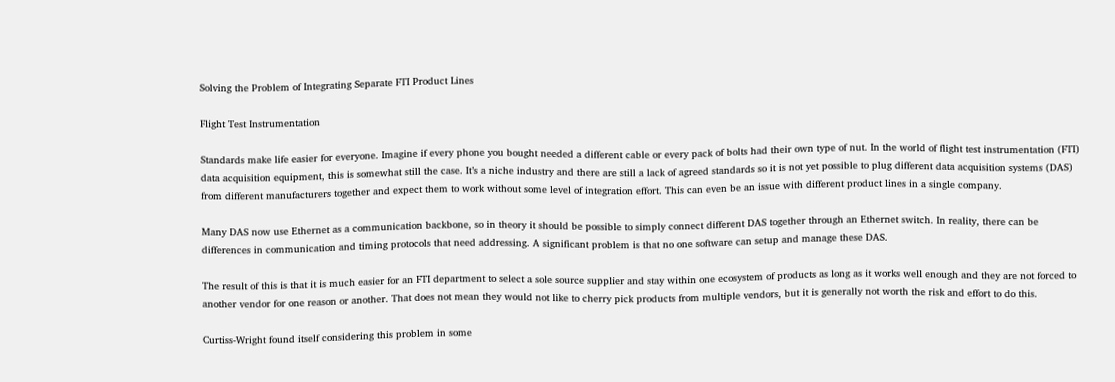Solving the Problem of Integrating Separate FTI Product Lines

Flight Test Instrumentation

Standards make life easier for everyone. Imagine if every phone you bought needed a different cable or every pack of bolts had their own type of nut. In the world of flight test instrumentation (FTI) data acquisition equipment, this is somewhat still the case. It’s a niche industry and there are still a lack of agreed standards so it is not yet possible to plug different data acquisition systems (DAS) from different manufacturers together and expect them to work without some level of integration effort. This can even be an issue with different product lines in a single company.

Many DAS now use Ethernet as a communication backbone, so in theory it should be possible to simply connect different DAS together through an Ethernet switch. In reality, there can be differences in communication and timing protocols that need addressing. A significant problem is that no one software can setup and manage these DAS.

The result of this is that it is much easier for an FTI department to select a sole source supplier and stay within one ecosystem of products as long as it works well enough and they are not forced to another vendor for one reason or another. That does not mean they would not like to cherry pick products from multiple vendors, but it is generally not worth the risk and effort to do this.

Curtiss-Wright found itself considering this problem in some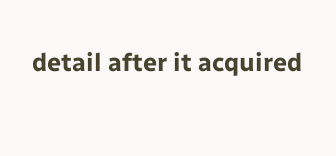detail after it acquired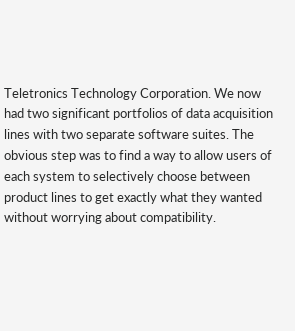Teletronics Technology Corporation. We now had two significant portfolios of data acquisition lines with two separate software suites. The obvious step was to find a way to allow users of each system to selectively choose between product lines to get exactly what they wanted without worrying about compatibility.